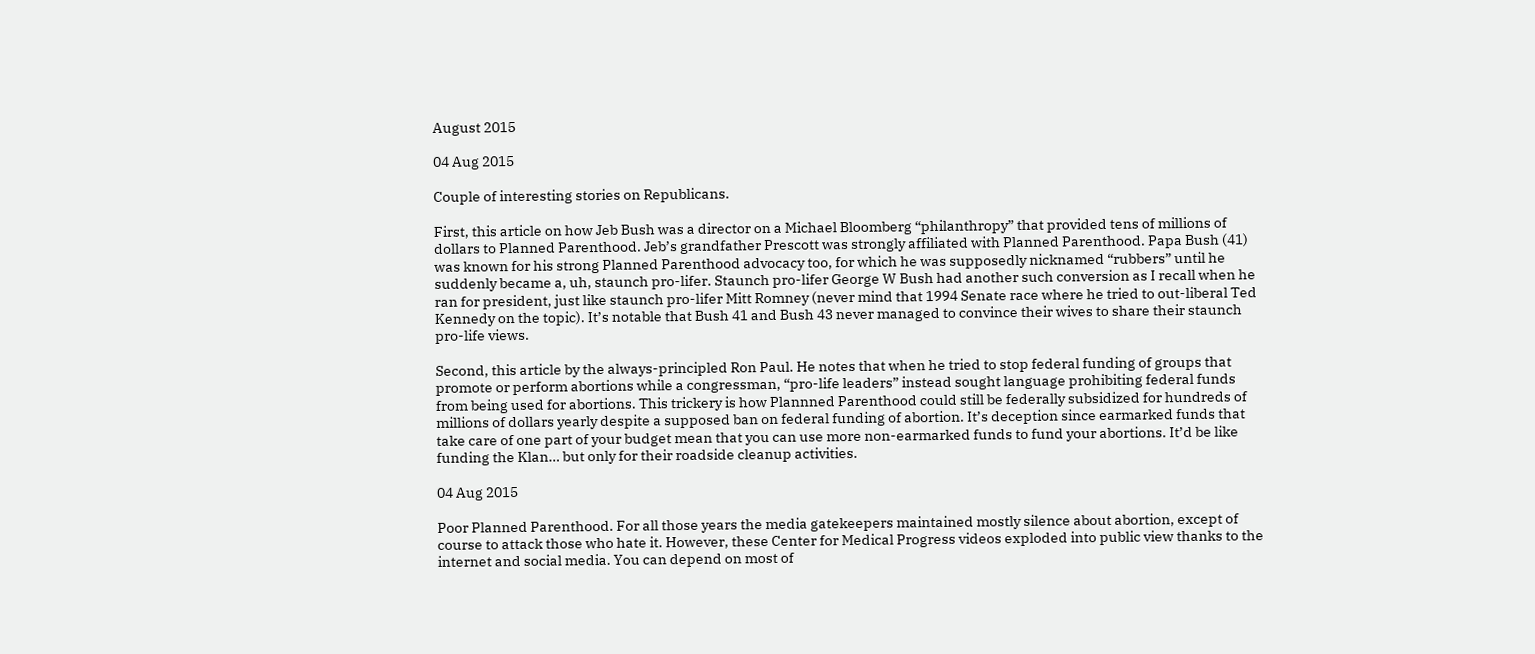August 2015

04 Aug 2015

Couple of interesting stories on Republicans.

First, this article on how Jeb Bush was a director on a Michael Bloomberg “philanthropy” that provided tens of millions of dollars to Planned Parenthood. Jeb’s grandfather Prescott was strongly affiliated with Planned Parenthood. Papa Bush (41) was known for his strong Planned Parenthood advocacy too, for which he was supposedly nicknamed “rubbers” until he suddenly became a, uh, staunch pro-lifer. Staunch pro-lifer George W Bush had another such conversion as I recall when he ran for president, just like staunch pro-lifer Mitt Romney (never mind that 1994 Senate race where he tried to out-liberal Ted Kennedy on the topic). It’s notable that Bush 41 and Bush 43 never managed to convince their wives to share their staunch pro-life views.

Second, this article by the always-principled Ron Paul. He notes that when he tried to stop federal funding of groups that promote or perform abortions while a congressman, “pro-life leaders” instead sought language prohibiting federal funds from being used for abortions. This trickery is how Plannned Parenthood could still be federally subsidized for hundreds of millions of dollars yearly despite a supposed ban on federal funding of abortion. It’s deception since earmarked funds that take care of one part of your budget mean that you can use more non-earmarked funds to fund your abortions. It’d be like funding the Klan… but only for their roadside cleanup activities.

04 Aug 2015

Poor Planned Parenthood. For all those years the media gatekeepers maintained mostly silence about abortion, except of course to attack those who hate it. However, these Center for Medical Progress videos exploded into public view thanks to the internet and social media. You can depend on most of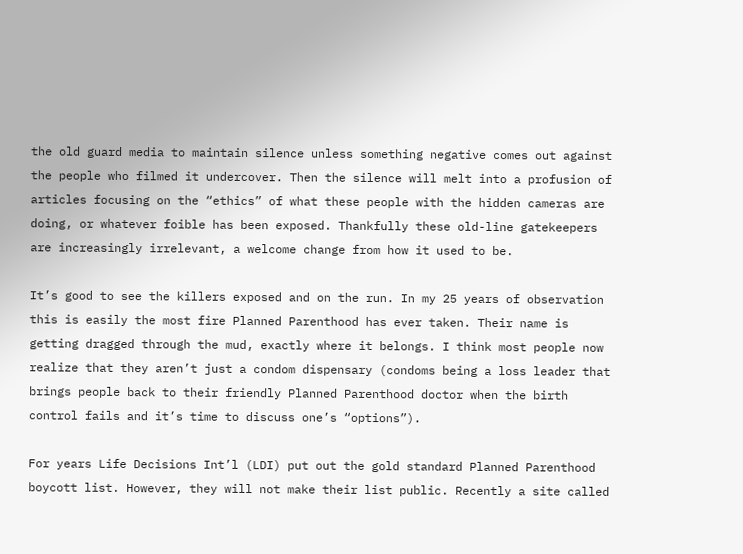the old guard media to maintain silence unless something negative comes out against the people who filmed it undercover. Then the silence will melt into a profusion of articles focusing on the “ethics” of what these people with the hidden cameras are doing, or whatever foible has been exposed. Thankfully these old-line gatekeepers are increasingly irrelevant, a welcome change from how it used to be.

It’s good to see the killers exposed and on the run. In my 25 years of observation this is easily the most fire Planned Parenthood has ever taken. Their name is getting dragged through the mud, exactly where it belongs. I think most people now realize that they aren’t just a condom dispensary (condoms being a loss leader that brings people back to their friendly Planned Parenthood doctor when the birth control fails and it’s time to discuss one’s “options”).

For years Life Decisions Int’l (LDI) put out the gold standard Planned Parenthood boycott list. However, they will not make their list public. Recently a site called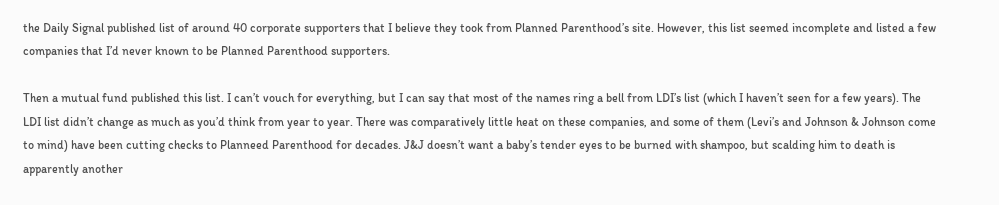the Daily Signal published list of around 40 corporate supporters that I believe they took from Planned Parenthood’s site. However, this list seemed incomplete and listed a few companies that I’d never known to be Planned Parenthood supporters.

Then a mutual fund published this list. I can’t vouch for everything, but I can say that most of the names ring a bell from LDI’s list (which I haven’t seen for a few years). The LDI list didn’t change as much as you’d think from year to year. There was comparatively little heat on these companies, and some of them (Levi’s and Johnson & Johnson come to mind) have been cutting checks to Planneed Parenthood for decades. J&J doesn’t want a baby’s tender eyes to be burned with shampoo, but scalding him to death is apparently another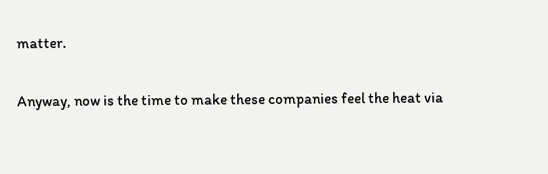matter.

Anyway, now is the time to make these companies feel the heat via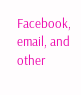Facebook, email, and other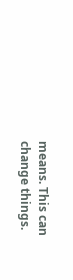means. This can change things.